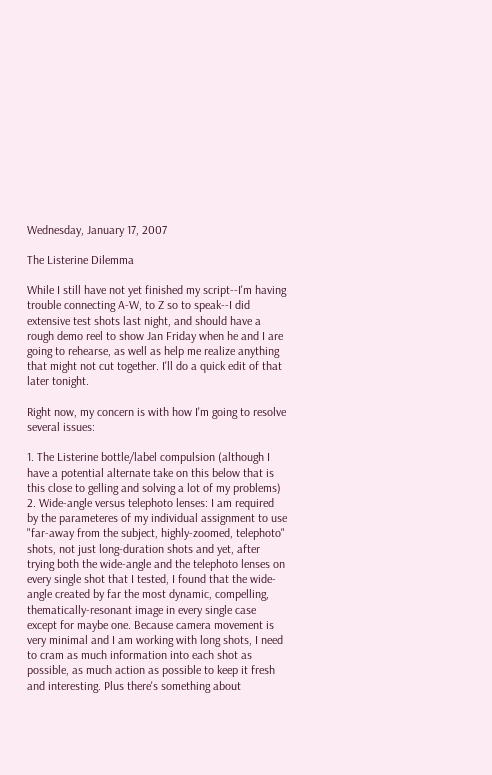Wednesday, January 17, 2007

The Listerine Dilemma

While I still have not yet finished my script--I'm having trouble connecting A-W, to Z so to speak--I did extensive test shots last night, and should have a rough demo reel to show Jan Friday when he and I are going to rehearse, as well as help me realize anything that might not cut together. I'll do a quick edit of that later tonight.

Right now, my concern is with how I'm going to resolve several issues:

1. The Listerine bottle/label compulsion (although I have a potential alternate take on this below that is this close to gelling and solving a lot of my problems)
2. Wide-angle versus telephoto lenses: I am required by the parameteres of my individual assignment to use "far-away from the subject, highly-zoomed, telephoto" shots, not just long-duration shots and yet, after trying both the wide-angle and the telephoto lenses on every single shot that I tested, I found that the wide-angle created by far the most dynamic, compelling, thematically-resonant image in every single case except for maybe one. Because camera movement is very minimal and I am working with long shots, I need to cram as much information into each shot as possible, as much action as possible to keep it fresh and interesting. Plus there's something about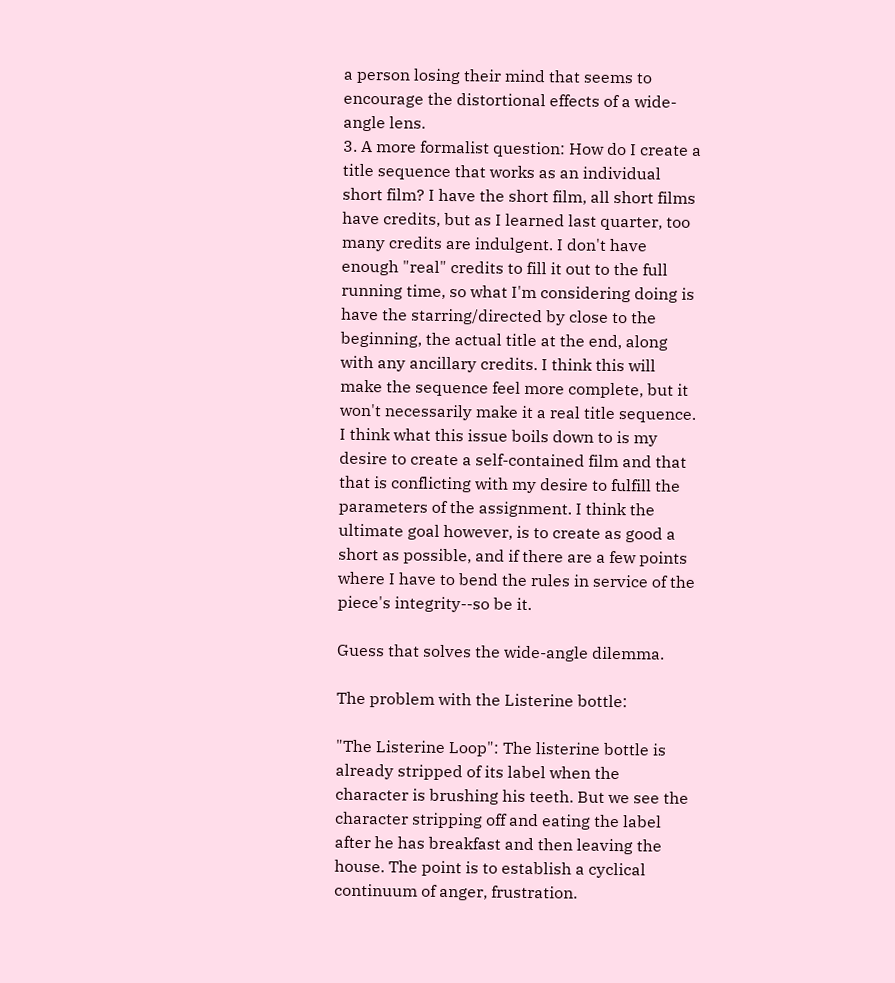a person losing their mind that seems to encourage the distortional effects of a wide-angle lens.
3. A more formalist question: How do I create a title sequence that works as an individual short film? I have the short film, all short films have credits, but as I learned last quarter, too many credits are indulgent. I don't have enough "real" credits to fill it out to the full running time, so what I'm considering doing is have the starring/directed by close to the beginning, the actual title at the end, along with any ancillary credits. I think this will make the sequence feel more complete, but it won't necessarily make it a real title sequence. I think what this issue boils down to is my desire to create a self-contained film and that that is conflicting with my desire to fulfill the parameters of the assignment. I think the ultimate goal however, is to create as good a short as possible, and if there are a few points where I have to bend the rules in service of the piece's integrity--so be it.

Guess that solves the wide-angle dilemma.

The problem with the Listerine bottle:

"The Listerine Loop": The listerine bottle is already stripped of its label when the character is brushing his teeth. But we see the character stripping off and eating the label after he has breakfast and then leaving the house. The point is to establish a cyclical continuum of anger, frustration.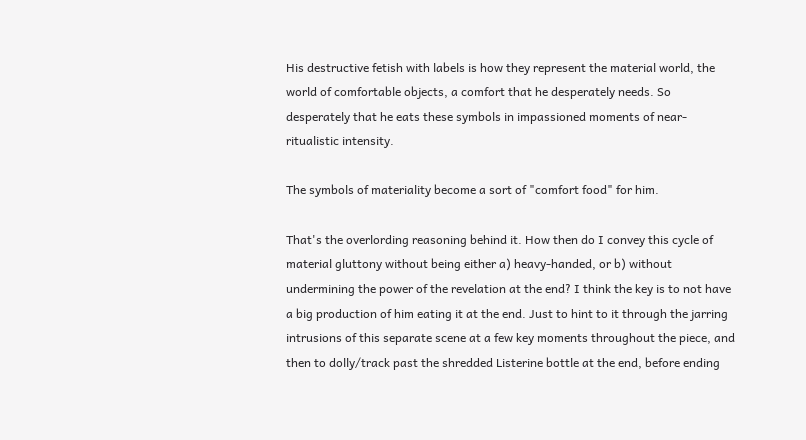His destructive fetish with labels is how they represent the material world, the world of comfortable objects, a comfort that he desperately needs. So desperately that he eats these symbols in impassioned moments of near-ritualistic intensity.

The symbols of materiality become a sort of "comfort food" for him.

That's the overlording reasoning behind it. How then do I convey this cycle of material gluttony without being either a) heavy-handed, or b) without undermining the power of the revelation at the end? I think the key is to not have a big production of him eating it at the end. Just to hint to it through the jarring intrusions of this separate scene at a few key moments throughout the piece, and then to dolly/track past the shredded Listerine bottle at the end, before ending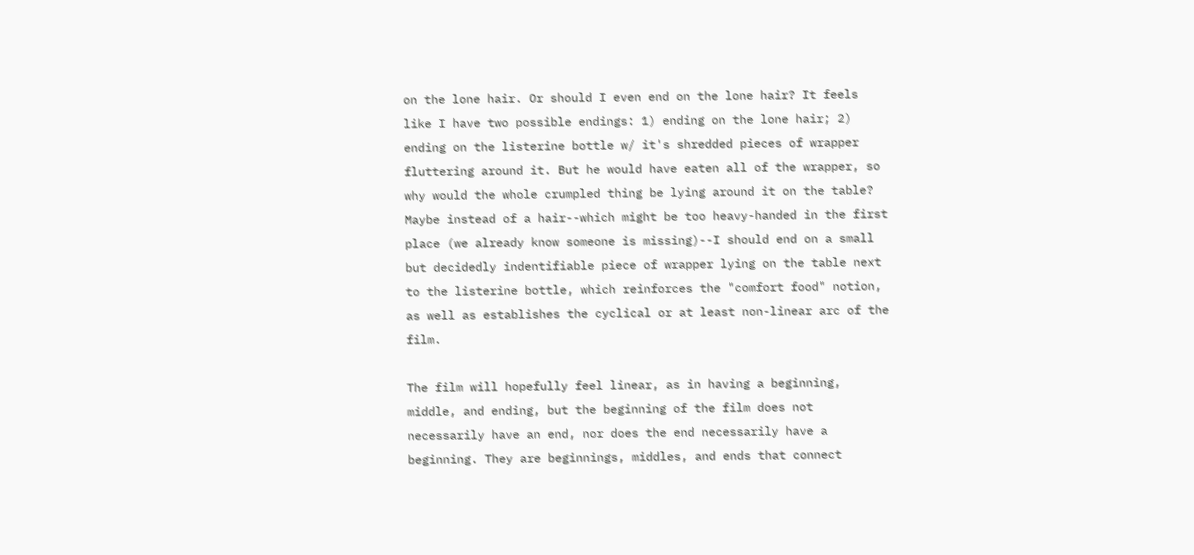on the lone hair. Or should I even end on the lone hair? It feels like I have two possible endings: 1) ending on the lone hair; 2) ending on the listerine bottle w/ it's shredded pieces of wrapper fluttering around it. But he would have eaten all of the wrapper, so why would the whole crumpled thing be lying around it on the table? Maybe instead of a hair--which might be too heavy-handed in the first place (we already know someone is missing)--I should end on a small but decidedly indentifiable piece of wrapper lying on the table next to the listerine bottle, which reinforces the "comfort food" notion, as well as establishes the cyclical or at least non-linear arc of the film.

The film will hopefully feel linear, as in having a beginning, middle, and ending, but the beginning of the film does not necessarily have an end, nor does the end necessarily have a beginning. They are beginnings, middles, and ends that connect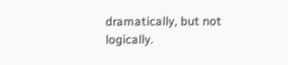dramatically, but not logically.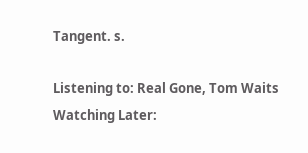Tangent. s.

Listening to: Real Gone, Tom Waits
Watching Later: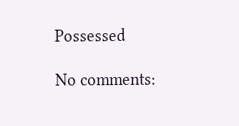Possessed

No comments: